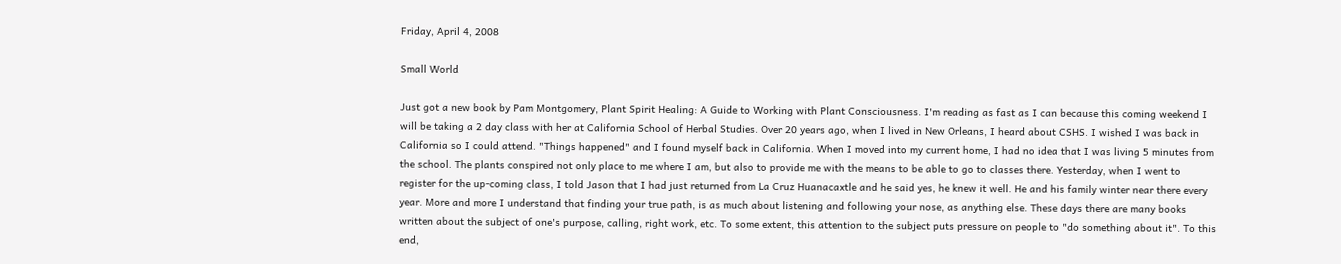Friday, April 4, 2008

Small World

Just got a new book by Pam Montgomery, Plant Spirit Healing: A Guide to Working with Plant Consciousness. I'm reading as fast as I can because this coming weekend I will be taking a 2 day class with her at California School of Herbal Studies. Over 20 years ago, when I lived in New Orleans, I heard about CSHS. I wished I was back in California so I could attend. "Things happened" and I found myself back in California. When I moved into my current home, I had no idea that I was living 5 minutes from the school. The plants conspired not only place to me where I am, but also to provide me with the means to be able to go to classes there. Yesterday, when I went to register for the up-coming class, I told Jason that I had just returned from La Cruz Huanacaxtle and he said yes, he knew it well. He and his family winter near there every year. More and more I understand that finding your true path, is as much about listening and following your nose, as anything else. These days there are many books written about the subject of one's purpose, calling, right work, etc. To some extent, this attention to the subject puts pressure on people to "do something about it". To this end,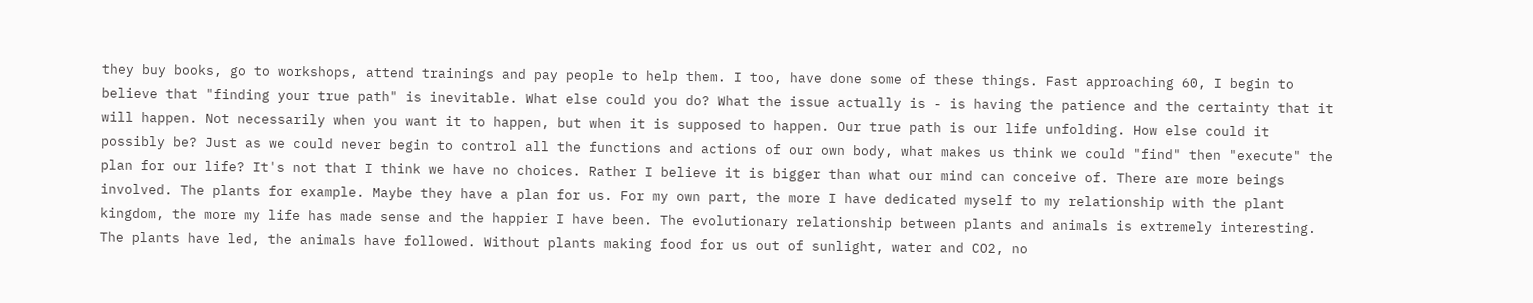they buy books, go to workshops, attend trainings and pay people to help them. I too, have done some of these things. Fast approaching 60, I begin to believe that "finding your true path" is inevitable. What else could you do? What the issue actually is - is having the patience and the certainty that it will happen. Not necessarily when you want it to happen, but when it is supposed to happen. Our true path is our life unfolding. How else could it possibly be? Just as we could never begin to control all the functions and actions of our own body, what makes us think we could "find" then "execute" the plan for our life? It's not that I think we have no choices. Rather I believe it is bigger than what our mind can conceive of. There are more beings involved. The plants for example. Maybe they have a plan for us. For my own part, the more I have dedicated myself to my relationship with the plant kingdom, the more my life has made sense and the happier I have been. The evolutionary relationship between plants and animals is extremely interesting. The plants have led, the animals have followed. Without plants making food for us out of sunlight, water and CO2, no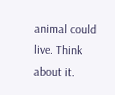animal could live. Think about it.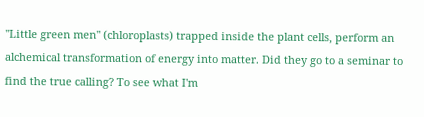"Little green men" (chloroplasts) trapped inside the plant cells, perform an alchemical transformation of energy into matter. Did they go to a seminar to find the true calling? To see what I'm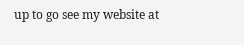up to go see my website at